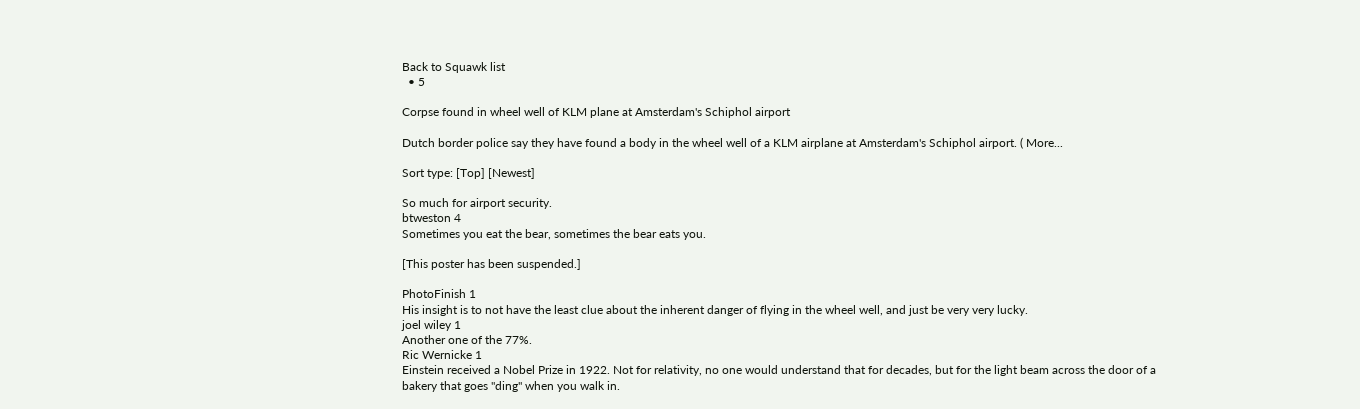Back to Squawk list
  • 5

Corpse found in wheel well of KLM plane at Amsterdam's Schiphol airport

Dutch border police say they have found a body in the wheel well of a KLM airplane at Amsterdam's Schiphol airport. ( More...

Sort type: [Top] [Newest]

So much for airport security.
btweston 4
Sometimes you eat the bear, sometimes the bear eats you.

[This poster has been suspended.]

PhotoFinish 1
His insight is to not have the least clue about the inherent danger of flying in the wheel well, and just be very very lucky.
joel wiley 1
Another one of the 77%.
Ric Wernicke 1
Einstein received a Nobel Prize in 1922. Not for relativity, no one would understand that for decades, but for the light beam across the door of a bakery that goes "ding" when you walk in.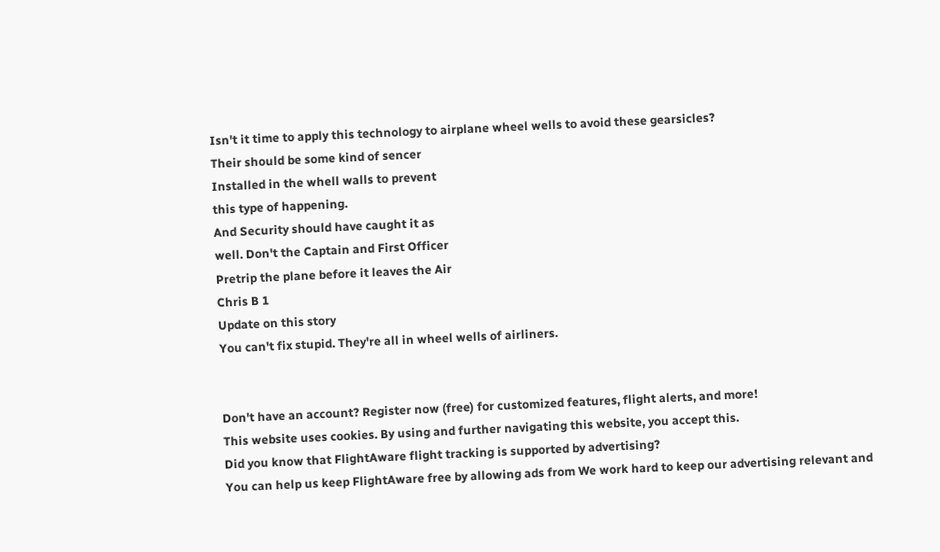Isn't it time to apply this technology to airplane wheel wells to avoid these gearsicles?
Their should be some kind of sencer
Installed in the whell walls to prevent
this type of happening.
And Security should have caught it as
well. Don't the Captain and First Officer
Pretrip the plane before it leaves the Air
Chris B 1
Update on this story
You can't fix stupid. They're all in wheel wells of airliners.


Don't have an account? Register now (free) for customized features, flight alerts, and more!
This website uses cookies. By using and further navigating this website, you accept this.
Did you know that FlightAware flight tracking is supported by advertising?
You can help us keep FlightAware free by allowing ads from We work hard to keep our advertising relevant and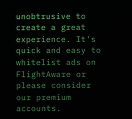unobtrusive to create a great experience. It's quick and easy to whitelist ads on FlightAware or please consider our premium accounts.